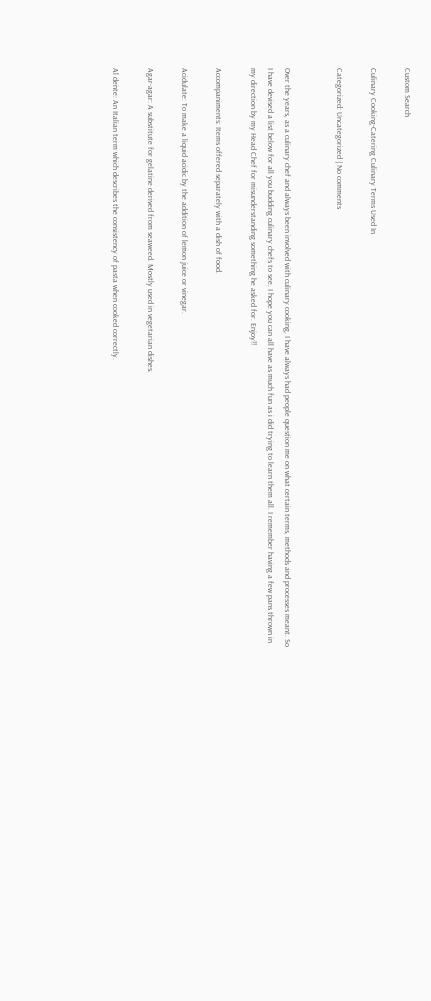Custom Search

Culinary Cooking-Catering Culinary Terms Used In

Categorized: Uncategorized | No comments


Over the years, as a culinary chef and always been involved with culinary cooking, I have always had people question me on what certain terms, methods and processes meant. So I have devised a list below for all you budding culinary chefs to see. I hope you can all have as much fun as i did trying to learn them all. I remember having a few pans thrown in my direction by my Head Chef for misunderstanding something he asked for. Enjoy!!

Accompaniments: Items offered separately with a dish of food.

Acidulate: To make a liquid acidic by the addition of lemon juice or vinegar.

Agar-agar: A substitute for gelatine derived from seaweed. Mostly used in vegetarian dishes.

Al dente: An Italian term which describes the consistency of pasta when cooked correctly.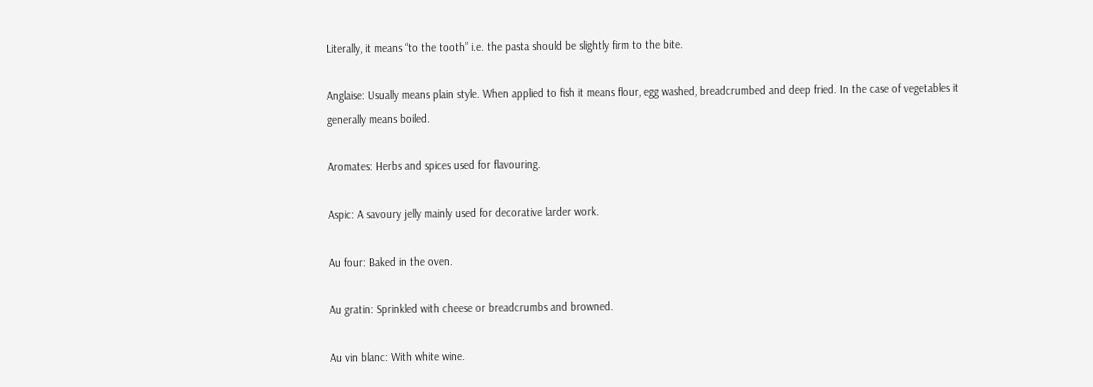Literally, it means “to the tooth” i.e. the pasta should be slightly firm to the bite.

Anglaise: Usually means plain style. When applied to fish it means flour, egg washed, breadcrumbed and deep fried. In the case of vegetables it generally means boiled.

Aromates: Herbs and spices used for flavouring.

Aspic: A savoury jelly mainly used for decorative larder work.

Au four: Baked in the oven.

Au gratin: Sprinkled with cheese or breadcrumbs and browned.

Au vin blanc: With white wine.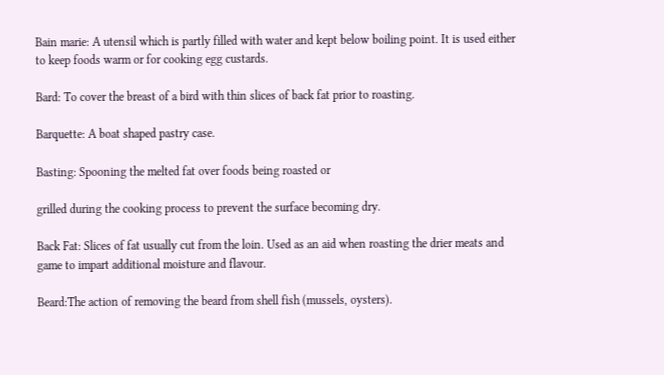Bain marie: A utensil which is partly filled with water and kept below boiling point. It is used either to keep foods warm or for cooking egg custards.

Bard: To cover the breast of a bird with thin slices of back fat prior to roasting.

Barquette: A boat shaped pastry case.

Basting: Spooning the melted fat over foods being roasted or

grilled during the cooking process to prevent the surface becoming dry.

Back Fat: Slices of fat usually cut from the loin. Used as an aid when roasting the drier meats and game to impart additional moisture and flavour.

Beard:The action of removing the beard from shell fish (mussels, oysters).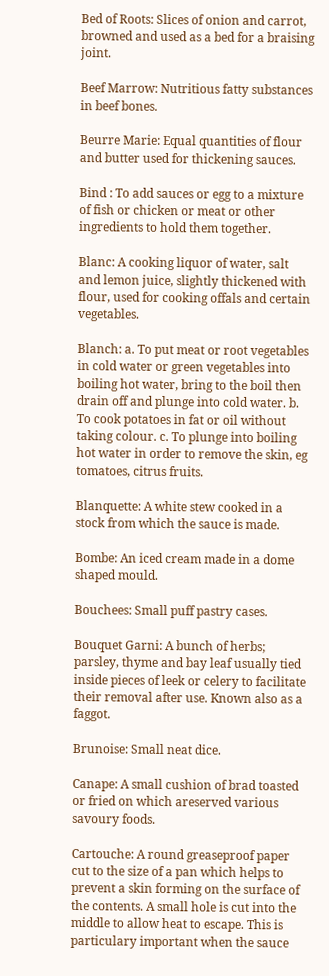Bed of Roots: Slices of onion and carrot, browned and used as a bed for a braising joint.

Beef Marrow: Nutritious fatty substances in beef bones.

Beurre Marie: Equal quantities of flour and butter used for thickening sauces.

Bind : To add sauces or egg to a mixture of fish or chicken or meat or other ingredients to hold them together.

Blanc: A cooking liquor of water, salt and lemon juice, slightly thickened with flour, used for cooking offals and certain vegetables.

Blanch: a. To put meat or root vegetables in cold water or green vegetables into boiling hot water, bring to the boil then drain off and plunge into cold water. b. To cook potatoes in fat or oil without taking colour. c. To plunge into boiling hot water in order to remove the skin, eg tomatoes, citrus fruits.

Blanquette: A white stew cooked in a stock from which the sauce is made.

Bombe: An iced cream made in a dome shaped mould.

Bouchees: Small puff pastry cases.

Bouquet Garni: A bunch of herbs; parsley, thyme and bay leaf usually tied inside pieces of leek or celery to facilitate their removal after use. Known also as a faggot.

Brunoise: Small neat dice.

Canape: A small cushion of brad toasted or fried on which areserved various savoury foods.

Cartouche: A round greaseproof paper cut to the size of a pan which helps to prevent a skin forming on the surface of the contents. A small hole is cut into the middle to allow heat to escape. This is particulary important when the sauce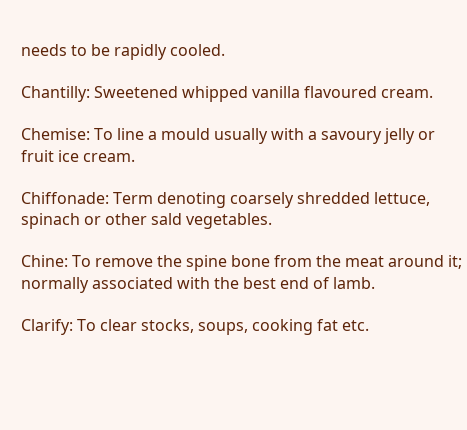needs to be rapidly cooled.

Chantilly: Sweetened whipped vanilla flavoured cream.

Chemise: To line a mould usually with a savoury jelly or fruit ice cream.

Chiffonade: Term denoting coarsely shredded lettuce, spinach or other sald vegetables.

Chine: To remove the spine bone from the meat around it; normally associated with the best end of lamb.

Clarify: To clear stocks, soups, cooking fat etc.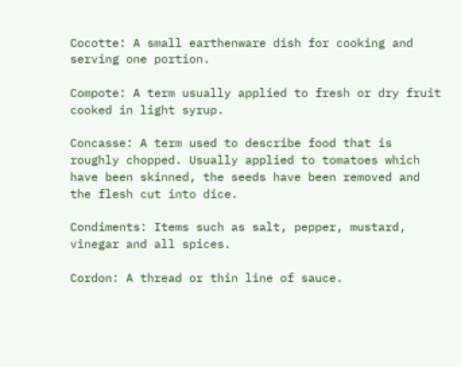Cocotte: A small earthenware dish for cooking and serving one portion.

Compote: A term usually applied to fresh or dry fruit cooked in light syrup.

Concasse: A term used to describe food that is roughly chopped. Usually applied to tomatoes which have been skinned, the seeds have been removed and the flesh cut into dice.

Condiments: Items such as salt, pepper, mustard, vinegar and all spices.

Cordon: A thread or thin line of sauce.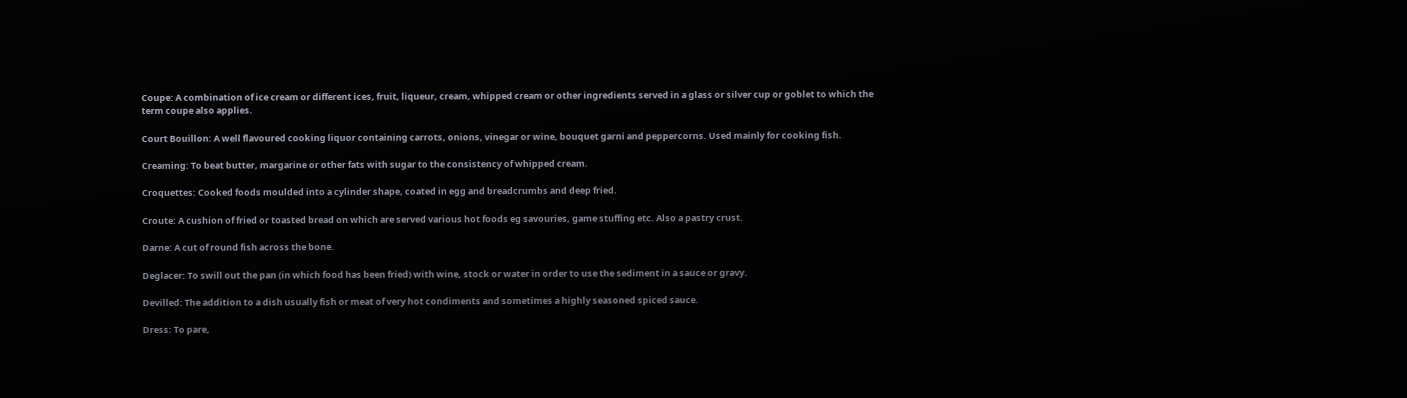Coupe: A combination of ice cream or different ices, fruit, liqueur, cream, whipped cream or other ingredients served in a glass or silver cup or goblet to which the term coupe also applies.

Court Bouillon: A well flavoured cooking liquor containing carrots, onions, vinegar or wine, bouquet garni and peppercorns. Used mainly for cooking fish.

Creaming: To beat butter, margarine or other fats with sugar to the consistency of whipped cream.

Croquettes: Cooked foods moulded into a cylinder shape, coated in egg and breadcrumbs and deep fried.

Croute: A cushion of fried or toasted bread on which are served various hot foods eg savouries, game stuffing etc. Also a pastry crust.

Darne: A cut of round fish across the bone.

Deglacer: To swill out the pan (in which food has been fried) with wine, stock or water in order to use the sediment in a sauce or gravy.

Devilled: The addition to a dish usually fish or meat of very hot condiments and sometimes a highly seasoned spiced sauce.

Dress: To pare,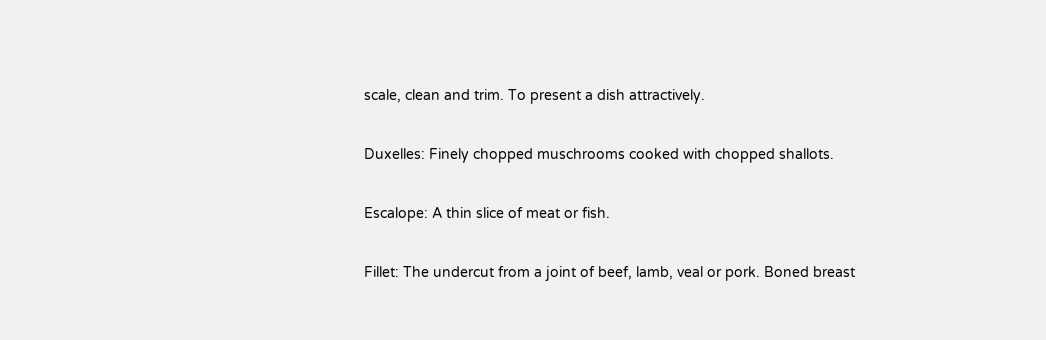scale, clean and trim. To present a dish attractively.

Duxelles: Finely chopped muschrooms cooked with chopped shallots.

Escalope: A thin slice of meat or fish.

Fillet: The undercut from a joint of beef, lamb, veal or pork. Boned breast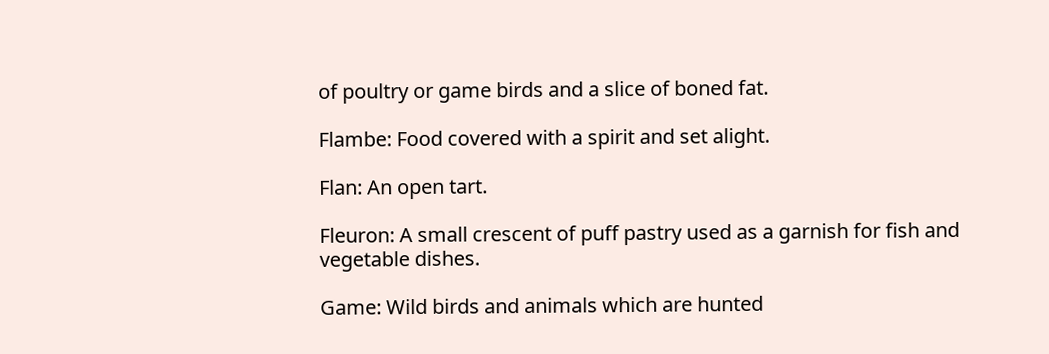of poultry or game birds and a slice of boned fat.

Flambe: Food covered with a spirit and set alight.

Flan: An open tart.

Fleuron: A small crescent of puff pastry used as a garnish for fish and vegetable dishes.

Game: Wild birds and animals which are hunted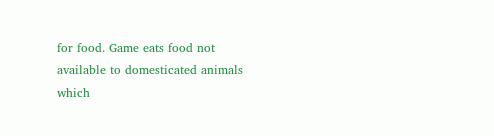for food. Game eats food not available to domesticated animals which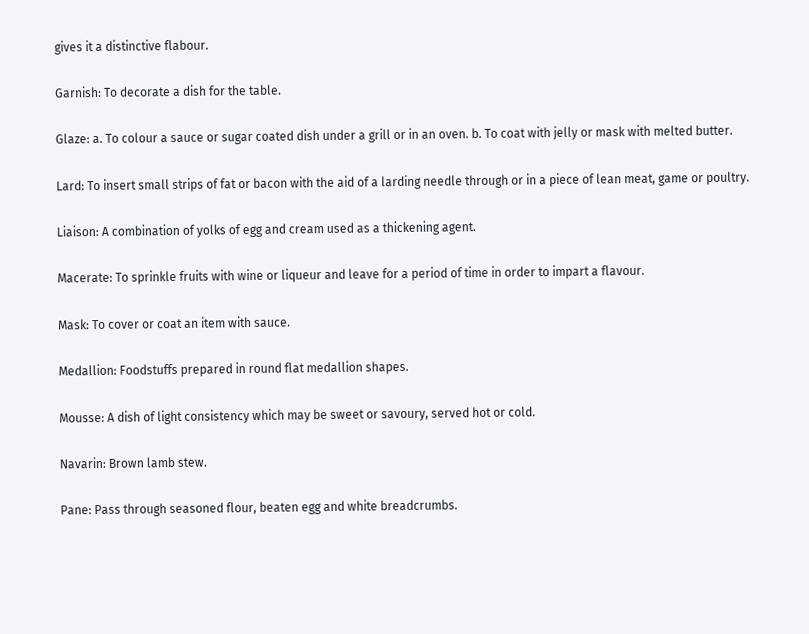gives it a distinctive flabour.

Garnish: To decorate a dish for the table.

Glaze: a. To colour a sauce or sugar coated dish under a grill or in an oven. b. To coat with jelly or mask with melted butter.

Lard: To insert small strips of fat or bacon with the aid of a larding needle through or in a piece of lean meat, game or poultry.

Liaison: A combination of yolks of egg and cream used as a thickening agent.

Macerate: To sprinkle fruits with wine or liqueur and leave for a period of time in order to impart a flavour.

Mask: To cover or coat an item with sauce.

Medallion: Foodstuffs prepared in round flat medallion shapes.

Mousse: A dish of light consistency which may be sweet or savoury, served hot or cold.

Navarin: Brown lamb stew.

Pane: Pass through seasoned flour, beaten egg and white breadcrumbs.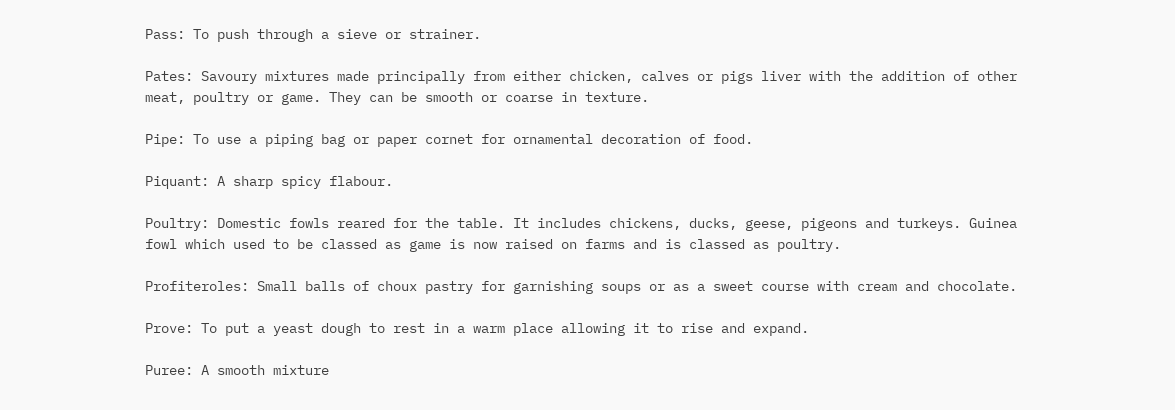Pass: To push through a sieve or strainer.

Pates: Savoury mixtures made principally from either chicken, calves or pigs liver with the addition of other meat, poultry or game. They can be smooth or coarse in texture.

Pipe: To use a piping bag or paper cornet for ornamental decoration of food.

Piquant: A sharp spicy flabour.

Poultry: Domestic fowls reared for the table. It includes chickens, ducks, geese, pigeons and turkeys. Guinea fowl which used to be classed as game is now raised on farms and is classed as poultry.

Profiteroles: Small balls of choux pastry for garnishing soups or as a sweet course with cream and chocolate.

Prove: To put a yeast dough to rest in a warm place allowing it to rise and expand.

Puree: A smooth mixture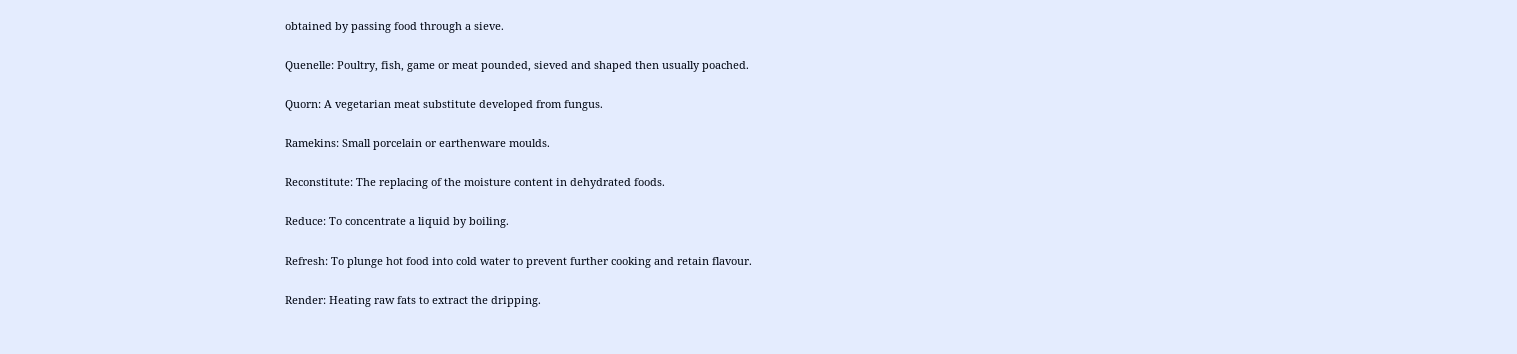obtained by passing food through a sieve.

Quenelle: Poultry, fish, game or meat pounded, sieved and shaped then usually poached.

Quorn: A vegetarian meat substitute developed from fungus.

Ramekins: Small porcelain or earthenware moulds.

Reconstitute: The replacing of the moisture content in dehydrated foods.

Reduce: To concentrate a liquid by boiling.

Refresh: To plunge hot food into cold water to prevent further cooking and retain flavour.

Render: Heating raw fats to extract the dripping.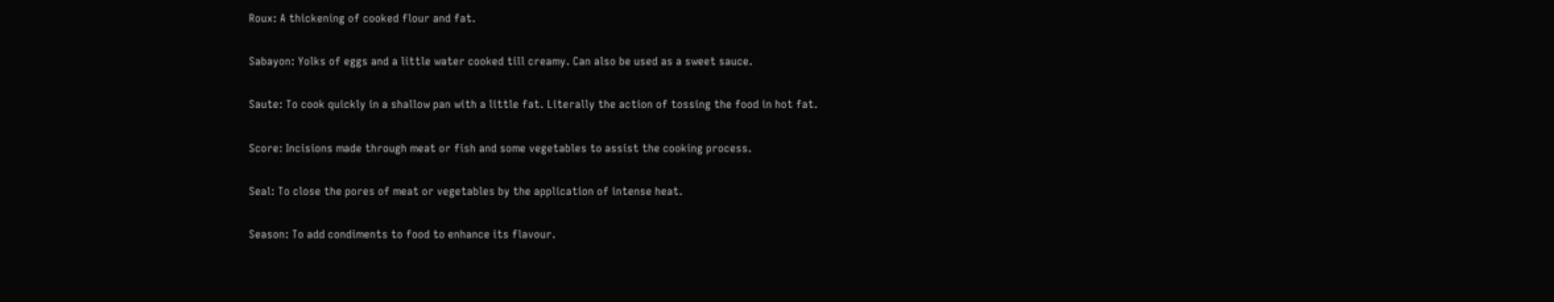Roux: A thickening of cooked flour and fat.

Sabayon: Yolks of eggs and a little water cooked till creamy. Can also be used as a sweet sauce.

Saute: To cook quickly in a shallow pan with a little fat. Literally the action of tossing the food in hot fat.

Score: Incisions made through meat or fish and some vegetables to assist the cooking process.

Seal: To close the pores of meat or vegetables by the application of intense heat.

Season: To add condiments to food to enhance its flavour.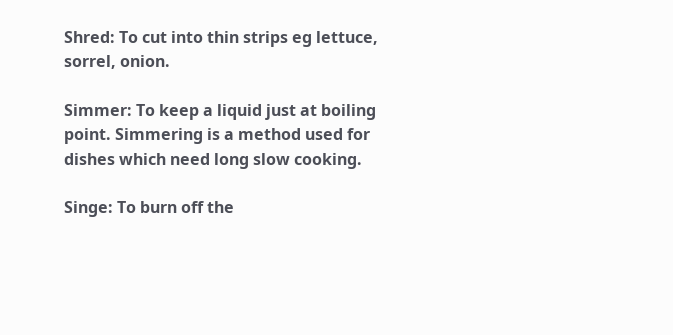Shred: To cut into thin strips eg lettuce, sorrel, onion.

Simmer: To keep a liquid just at boiling point. Simmering is a method used for dishes which need long slow cooking.

Singe: To burn off the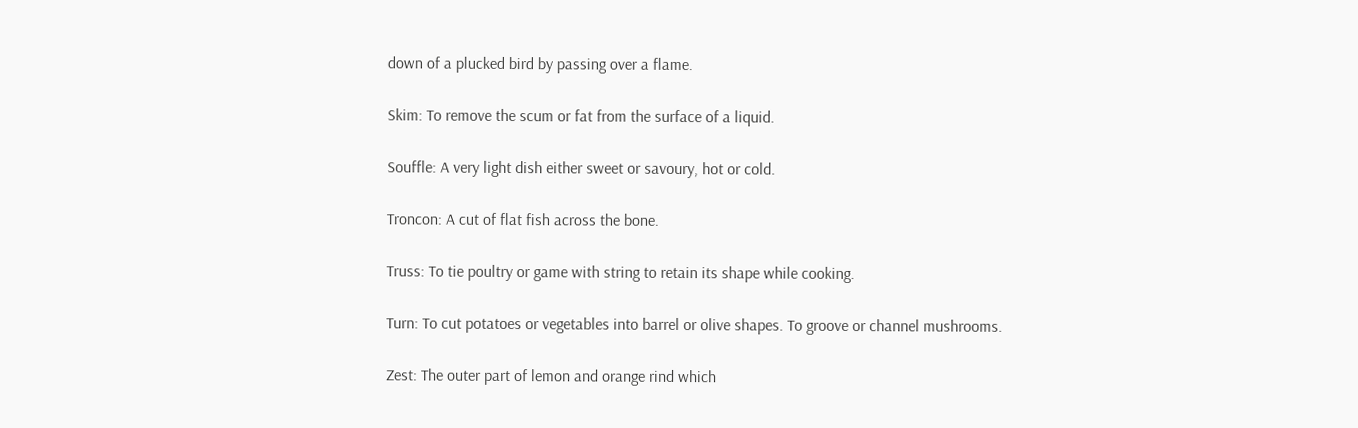down of a plucked bird by passing over a flame.

Skim: To remove the scum or fat from the surface of a liquid.

Souffle: A very light dish either sweet or savoury, hot or cold.

Troncon: A cut of flat fish across the bone.

Truss: To tie poultry or game with string to retain its shape while cooking.

Turn: To cut potatoes or vegetables into barrel or olive shapes. To groove or channel mushrooms.

Zest: The outer part of lemon and orange rind which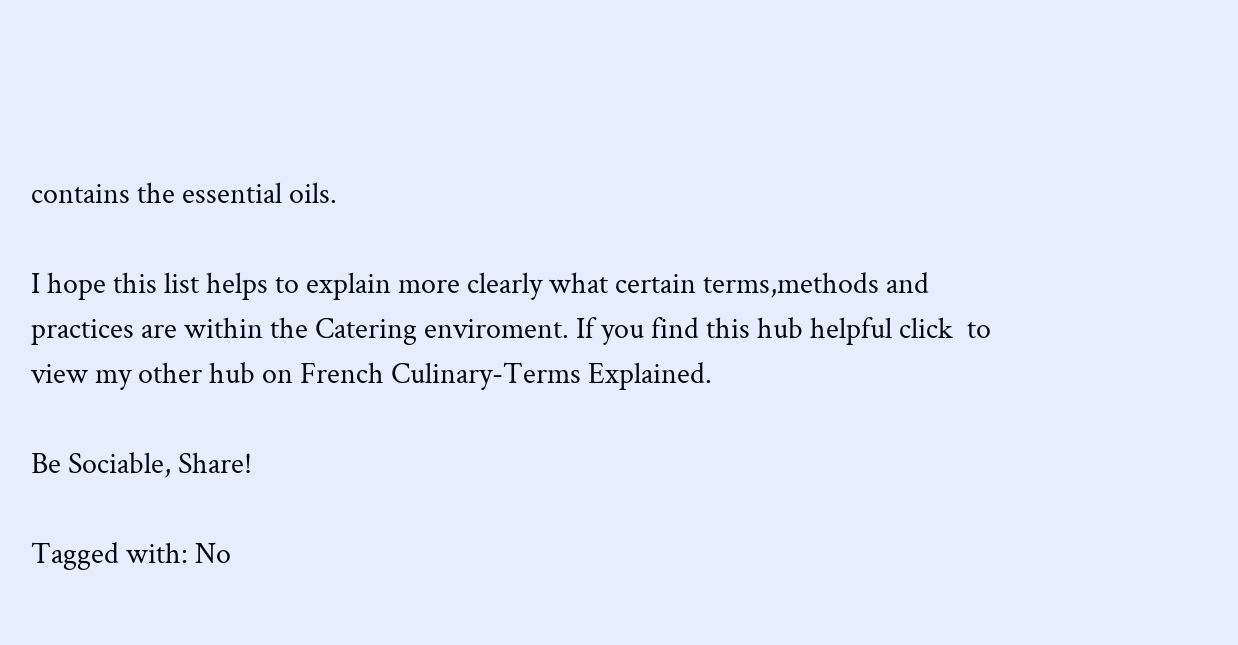contains the essential oils.

I hope this list helps to explain more clearly what certain terms,methods and practices are within the Catering enviroment. If you find this hub helpful click  to view my other hub on French Culinary-Terms Explained.

Be Sociable, Share!

Tagged with: No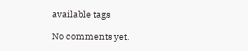available tags

No comments yet.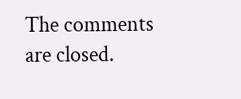The comments are closed.